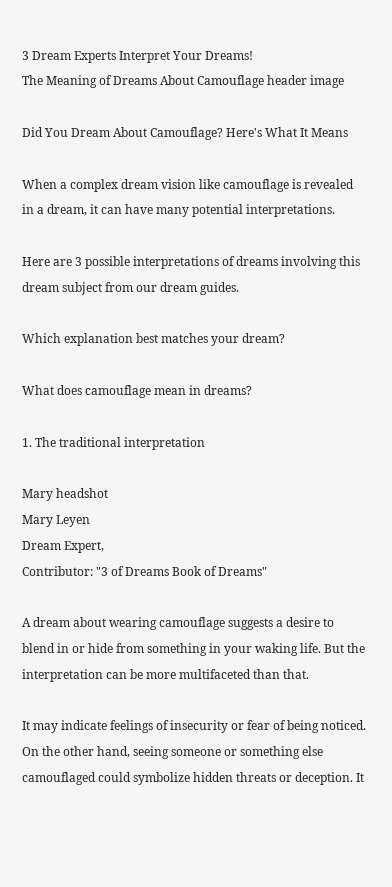3 Dream Experts Interpret Your Dreams!
The Meaning of Dreams About Camouflage header image

Did You Dream About Camouflage? Here's What It Means

When a complex dream vision like camouflage is revealed in a dream, it can have many potential interpretations.

Here are 3 possible interpretations of dreams involving this dream subject from our dream guides.

Which explanation best matches your dream?

What does camouflage mean in dreams?

1. The traditional interpretation

Mary headshot
Mary Leyen
Dream Expert,
Contributor: "3 of Dreams Book of Dreams"

A dream about wearing camouflage suggests a desire to blend in or hide from something in your waking life. But the interpretation can be more multifaceted than that.

It may indicate feelings of insecurity or fear of being noticed. On the other hand, seeing someone or something else camouflaged could symbolize hidden threats or deception. It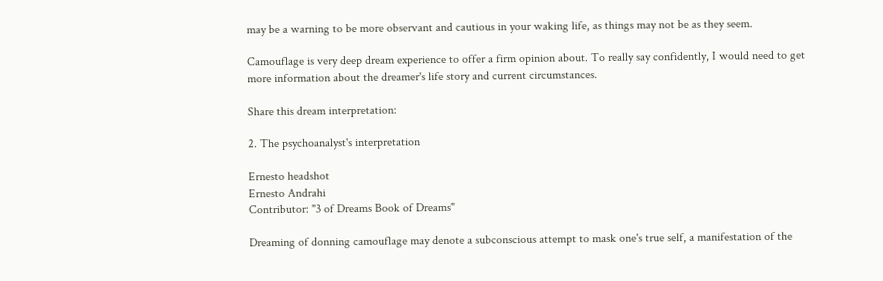may be a warning to be more observant and cautious in your waking life, as things may not be as they seem.

Camouflage is very deep dream experience to offer a firm opinion about. To really say confidently, I would need to get more information about the dreamer's life story and current circumstances.

Share this dream interpretation:

2. The psychoanalyst's interpretation

Ernesto headshot
Ernesto Andrahi
Contributor: "3 of Dreams Book of Dreams"

Dreaming of donning camouflage may denote a subconscious attempt to mask one's true self, a manifestation of the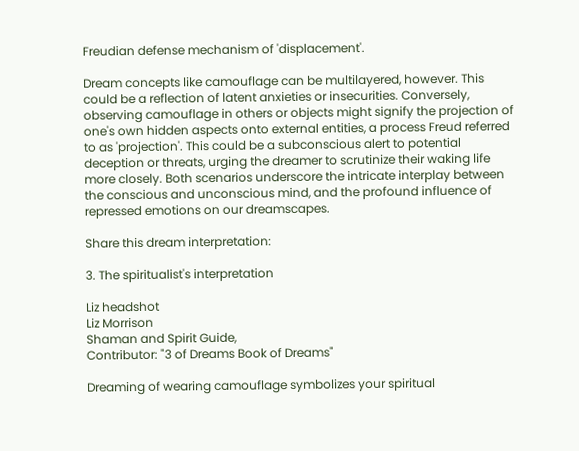Freudian defense mechanism of 'displacement'.

Dream concepts like camouflage can be multilayered, however. This could be a reflection of latent anxieties or insecurities. Conversely, observing camouflage in others or objects might signify the projection of one's own hidden aspects onto external entities, a process Freud referred to as 'projection'. This could be a subconscious alert to potential deception or threats, urging the dreamer to scrutinize their waking life more closely. Both scenarios underscore the intricate interplay between the conscious and unconscious mind, and the profound influence of repressed emotions on our dreamscapes.

Share this dream interpretation:

3. The spiritualist's interpretation

Liz headshot
Liz Morrison
Shaman and Spirit Guide,
Contributor: "3 of Dreams Book of Dreams"

Dreaming of wearing camouflage symbolizes your spiritual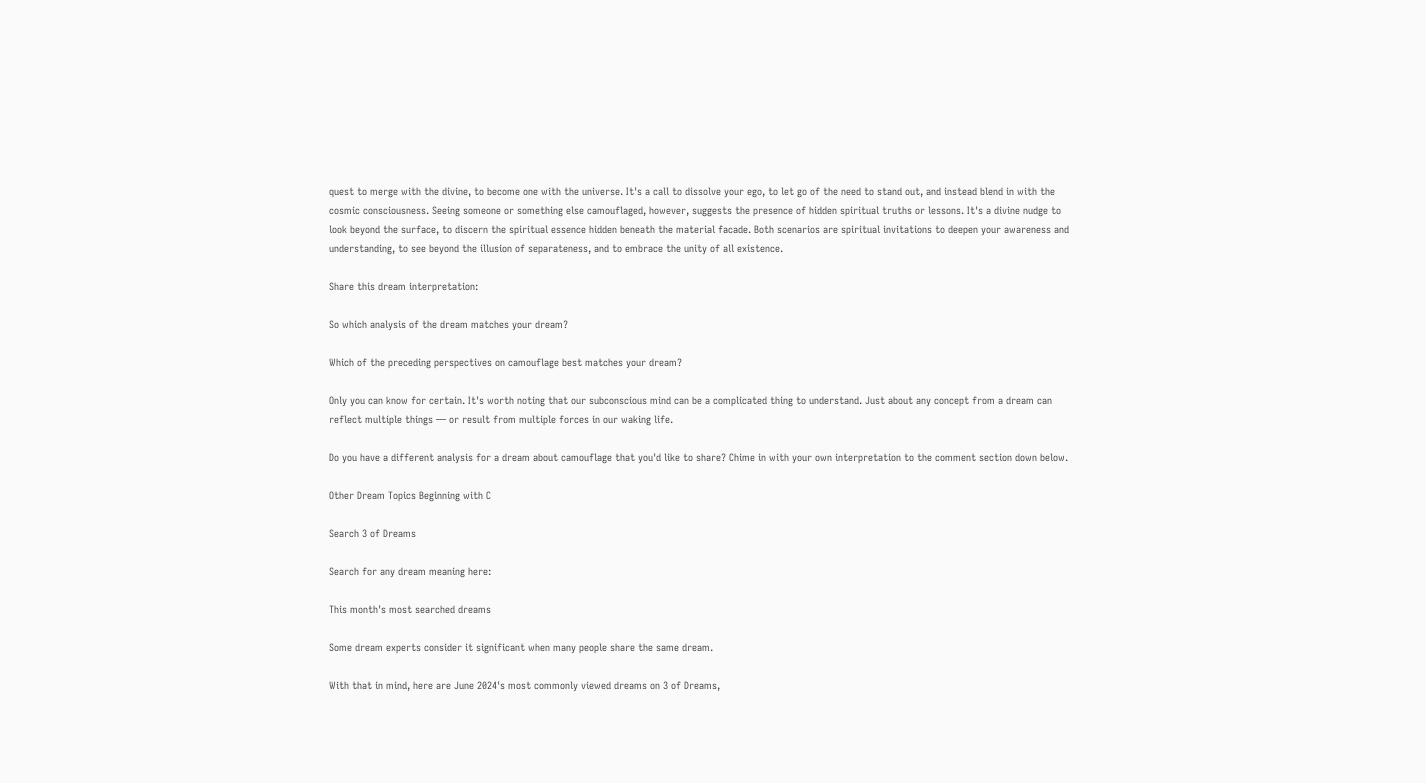quest to merge with the divine, to become one with the universe. It's a call to dissolve your ego, to let go of the need to stand out, and instead blend in with the cosmic consciousness. Seeing someone or something else camouflaged, however, suggests the presence of hidden spiritual truths or lessons. It's a divine nudge to look beyond the surface, to discern the spiritual essence hidden beneath the material facade. Both scenarios are spiritual invitations to deepen your awareness and understanding, to see beyond the illusion of separateness, and to embrace the unity of all existence.

Share this dream interpretation:

So which analysis of the dream matches your dream?

Which of the preceding perspectives on camouflage best matches your dream?

Only you can know for certain. It's worth noting that our subconscious mind can be a complicated thing to understand. Just about any concept from a dream can reflect multiple things — or result from multiple forces in our waking life.

Do you have a different analysis for a dream about camouflage that you'd like to share? Chime in with your own interpretation to the comment section down below.

Other Dream Topics Beginning with C

Search 3 of Dreams

Search for any dream meaning here:

This month's most searched dreams

Some dream experts consider it significant when many people share the same dream.

With that in mind, here are June 2024's most commonly viewed dreams on 3 of Dreams,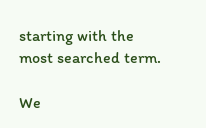starting with the most searched term.

We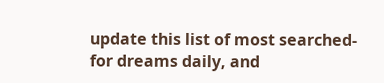update this list of most searched-for dreams daily, and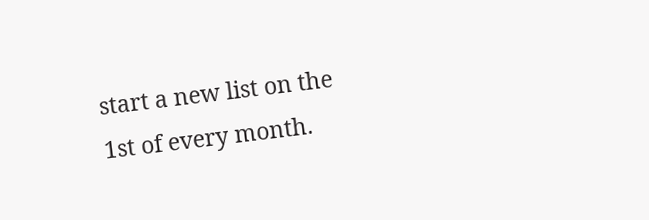start a new list on the 1st of every month.